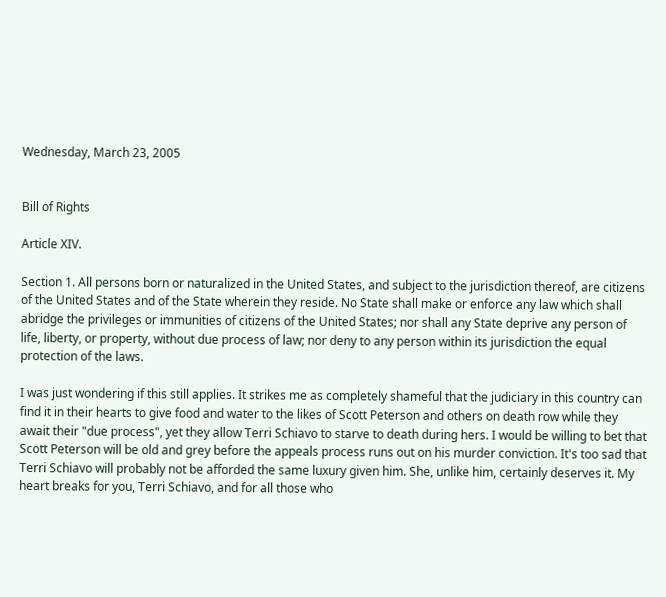Wednesday, March 23, 2005


Bill of Rights

Article XIV.

Section 1. All persons born or naturalized in the United States, and subject to the jurisdiction thereof, are citizens of the United States and of the State wherein they reside. No State shall make or enforce any law which shall abridge the privileges or immunities of citizens of the United States; nor shall any State deprive any person of life, liberty, or property, without due process of law; nor deny to any person within its jurisdiction the equal protection of the laws.

I was just wondering if this still applies. It strikes me as completely shameful that the judiciary in this country can find it in their hearts to give food and water to the likes of Scott Peterson and others on death row while they await their "due process", yet they allow Terri Schiavo to starve to death during hers. I would be willing to bet that Scott Peterson will be old and grey before the appeals process runs out on his murder conviction. It's too sad that Terri Schiavo will probably not be afforded the same luxury given him. She, unlike him, certainly deserves it. My heart breaks for you, Terri Schiavo, and for all those who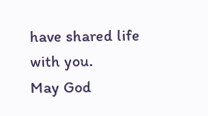have shared life with you.
May God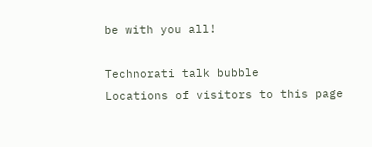be with you all!

Technorati talk bubble
Locations of visitors to this page